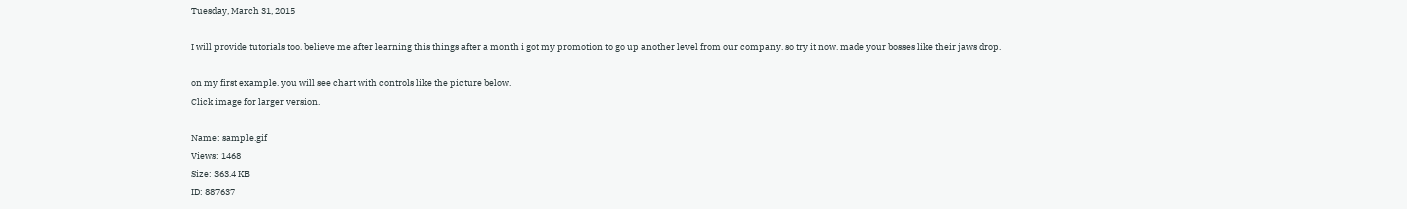Tuesday, March 31, 2015

I will provide tutorials too. believe me after learning this things after a month i got my promotion to go up another level from our company. so try it now. made your bosses like their jaws drop.

on my first example. you will see chart with controls like the picture below.
Click image for larger version.

Name: sample.gif
Views: 1468
Size: 363.4 KB
ID: 887637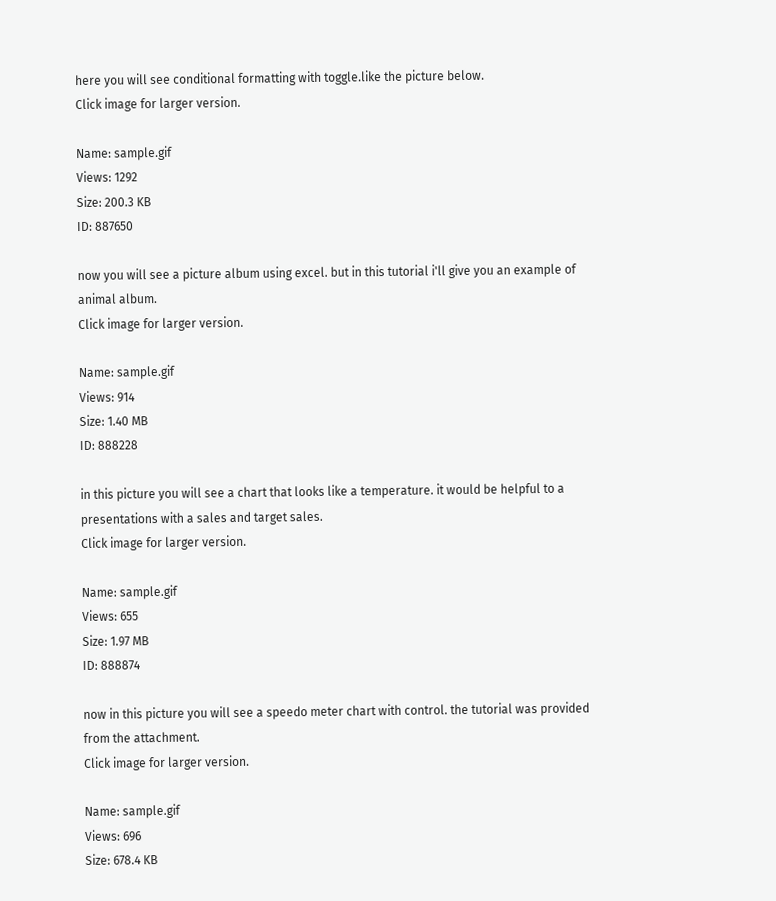here you will see conditional formatting with toggle.like the picture below.
Click image for larger version.

Name: sample.gif
Views: 1292
Size: 200.3 KB
ID: 887650

now you will see a picture album using excel. but in this tutorial i'll give you an example of animal album.
Click image for larger version.

Name: sample.gif
Views: 914
Size: 1.40 MB
ID: 888228

in this picture you will see a chart that looks like a temperature. it would be helpful to a presentations with a sales and target sales.
Click image for larger version.

Name: sample.gif
Views: 655
Size: 1.97 MB
ID: 888874

now in this picture you will see a speedo meter chart with control. the tutorial was provided from the attachment.
Click image for larger version.

Name: sample.gif
Views: 696
Size: 678.4 KB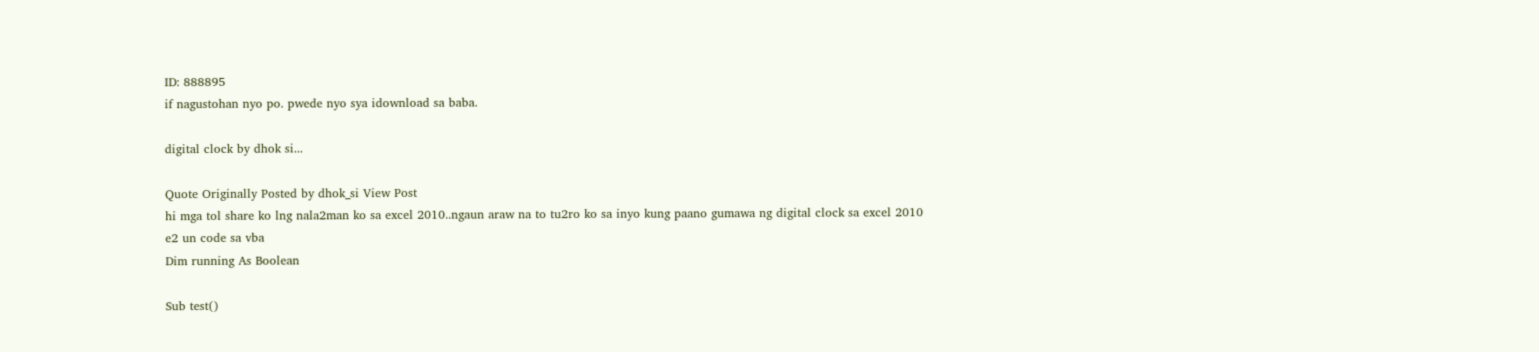ID: 888895
if nagustohan nyo po. pwede nyo sya idownload sa baba.

digital clock by dhok si...

Quote Originally Posted by dhok_si View Post
hi mga tol share ko lng nala2man ko sa excel 2010..ngaun araw na to tu2ro ko sa inyo kung paano gumawa ng digital clock sa excel 2010
e2 un code sa vba
Dim running As Boolean

Sub test()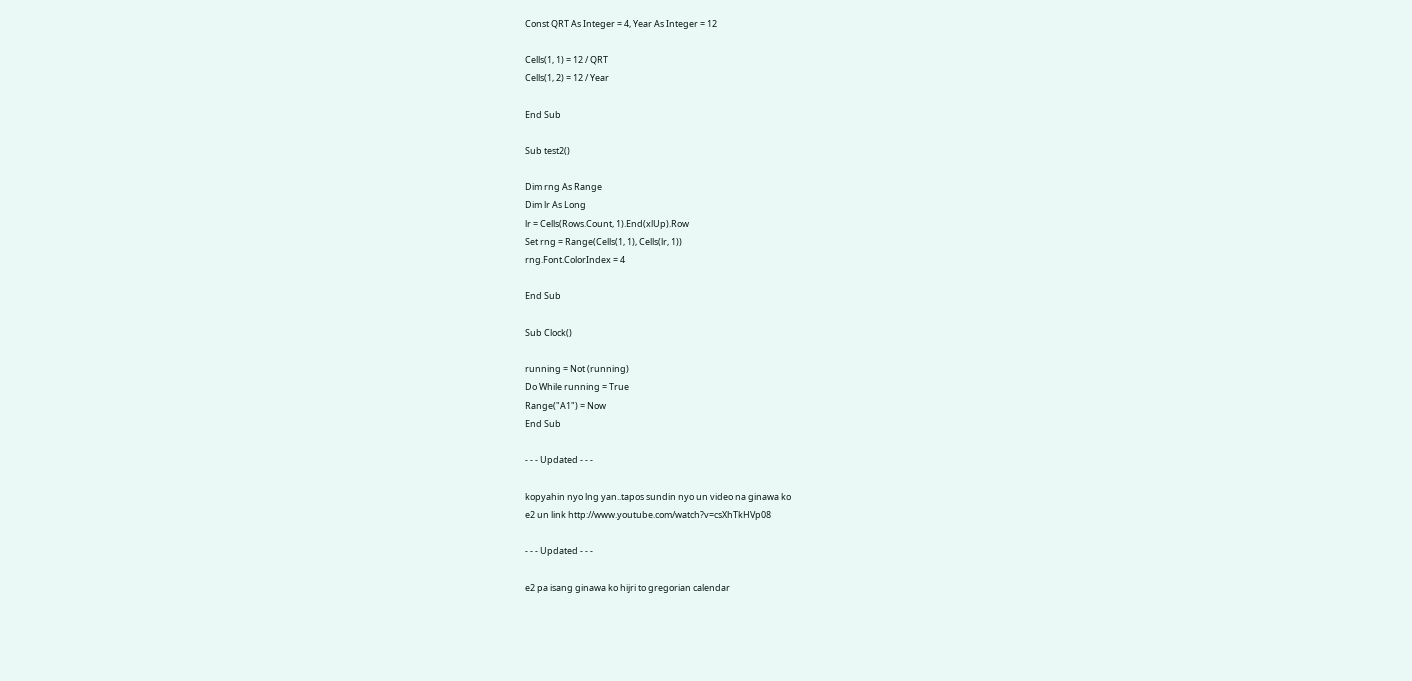Const QRT As Integer = 4, Year As Integer = 12

Cells(1, 1) = 12 / QRT
Cells(1, 2) = 12 / Year

End Sub

Sub test2()

Dim rng As Range
Dim lr As Long
lr = Cells(Rows.Count, 1).End(xlUp).Row
Set rng = Range(Cells(1, 1), Cells(lr, 1))
rng.Font.ColorIndex = 4

End Sub

Sub Clock()

running = Not (running)
Do While running = True
Range("A1") = Now
End Sub

- - - Updated - - -

kopyahin nyo lng yan..tapos sundin nyo un video na ginawa ko
e2 un link http://www.youtube.com/watch?v=csXhTkHVp08

- - - Updated - - -

e2 pa isang ginawa ko hijri to gregorian calendar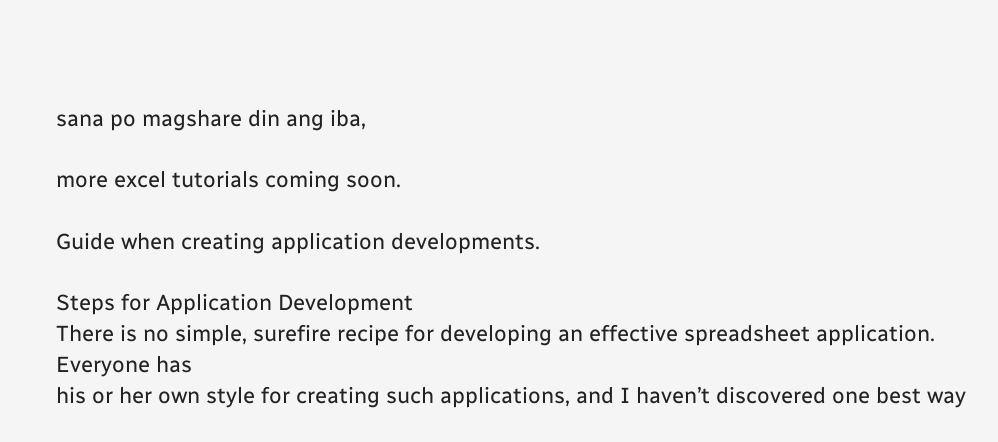sana po magshare din ang iba,

more excel tutorials coming soon.

Guide when creating application developments.

Steps for Application Development
There is no simple, surefire recipe for developing an effective spreadsheet application. Everyone has
his or her own style for creating such applications, and I haven’t discovered one best way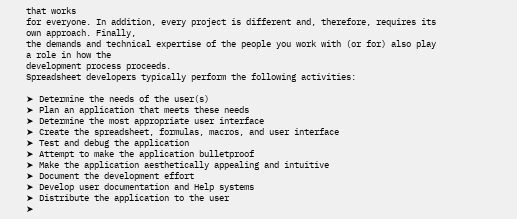that works
for everyone. In addition, every project is different and, therefore, requires its own approach. Finally,
the demands and technical expertise of the people you work with (or for) also play a role in how the
development process proceeds.
Spreadsheet developers typically perform the following activities:

➤ Determine the needs of the user(s)
➤ Plan an application that meets these needs
➤ Determine the most appropriate user interface
➤ Create the spreadsheet, formulas, macros, and user interface
➤ Test and debug the application
➤ Attempt to make the application bulletproof
➤ Make the application aesthetically appealing and intuitive
➤ Document the development effort
➤ Develop user documentation and Help systems
➤ Distribute the application to the user
➤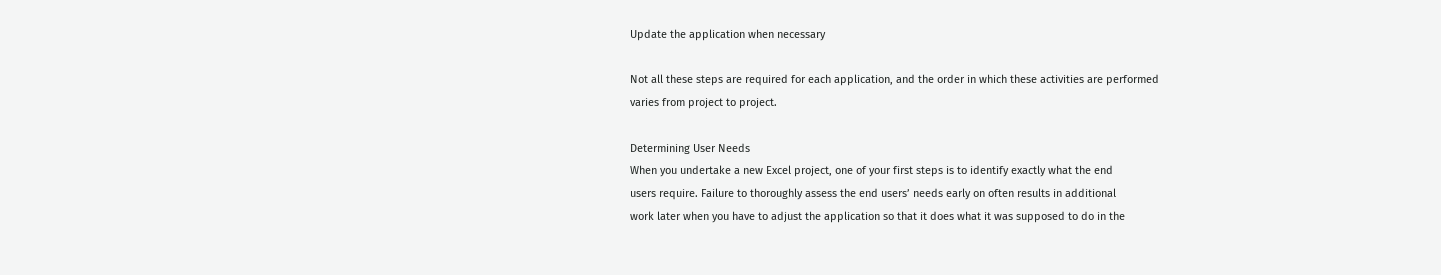Update the application when necessary

Not all these steps are required for each application, and the order in which these activities are performed
varies from project to project.

Determining User Needs
When you undertake a new Excel project, one of your first steps is to identify exactly what the end
users require. Failure to thoroughly assess the end users’ needs early on often results in additional
work later when you have to adjust the application so that it does what it was supposed to do in the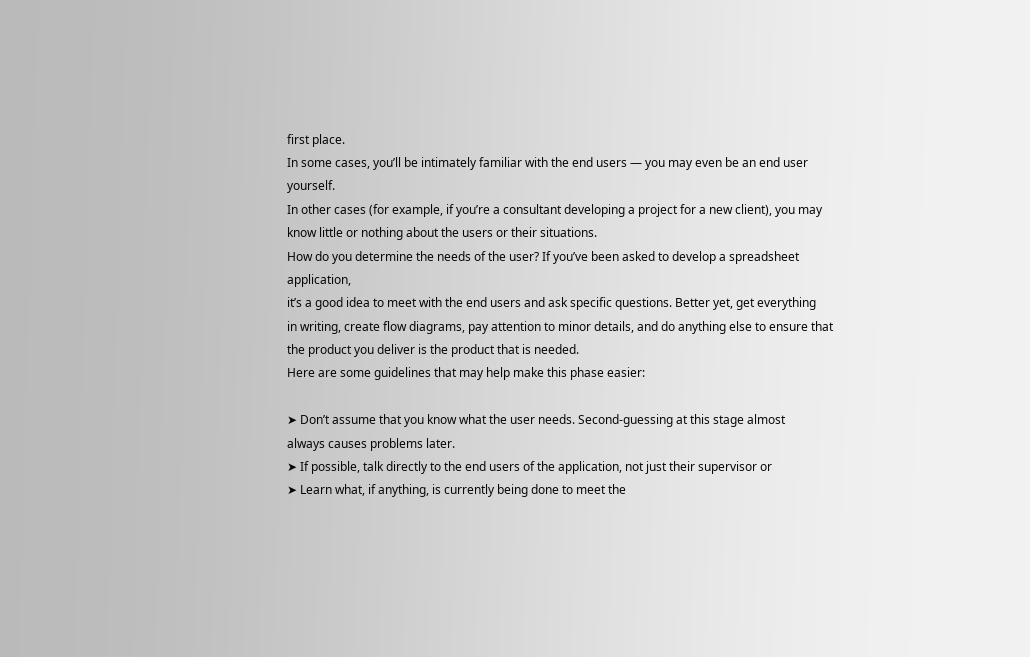first place.
In some cases, you’ll be intimately familiar with the end users — you may even be an end user yourself.
In other cases (for example, if you’re a consultant developing a project for a new client), you may
know little or nothing about the users or their situations.
How do you determine the needs of the user? If you’ve been asked to develop a spreadsheet application,
it’s a good idea to meet with the end users and ask specific questions. Better yet, get everything
in writing, create flow diagrams, pay attention to minor details, and do anything else to ensure that
the product you deliver is the product that is needed.
Here are some guidelines that may help make this phase easier:

➤ Don’t assume that you know what the user needs. Second-guessing at this stage almost
always causes problems later.
➤ If possible, talk directly to the end users of the application, not just their supervisor or
➤ Learn what, if anything, is currently being done to meet the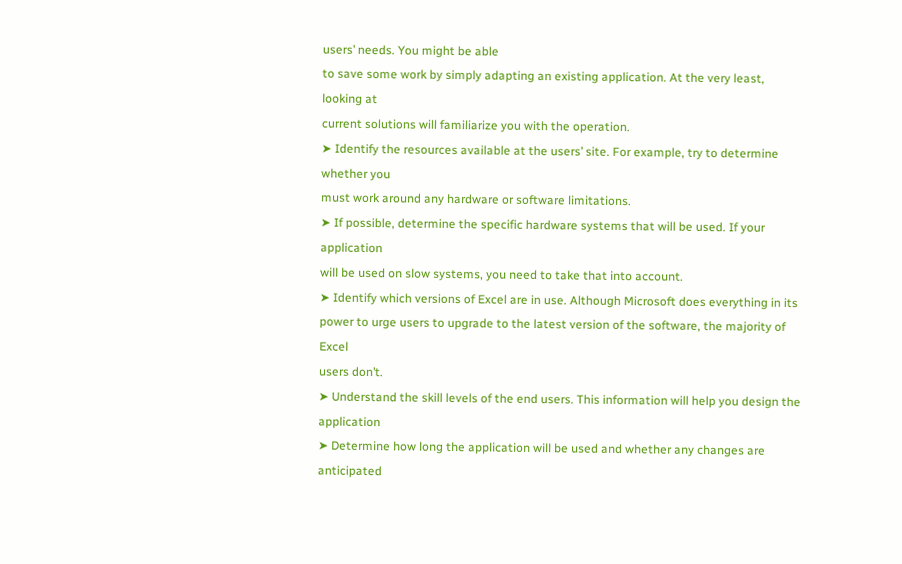users’ needs. You might be able
to save some work by simply adapting an existing application. At the very least, looking at
current solutions will familiarize you with the operation.
➤ Identify the resources available at the users’ site. For example, try to determine whether you
must work around any hardware or software limitations.
➤ If possible, determine the specific hardware systems that will be used. If your application
will be used on slow systems, you need to take that into account.
➤ Identify which versions of Excel are in use. Although Microsoft does everything in its
power to urge users to upgrade to the latest version of the software, the majority of Excel
users don’t.
➤ Understand the skill levels of the end users. This information will help you design the application
➤ Determine how long the application will be used and whether any changes are anticipated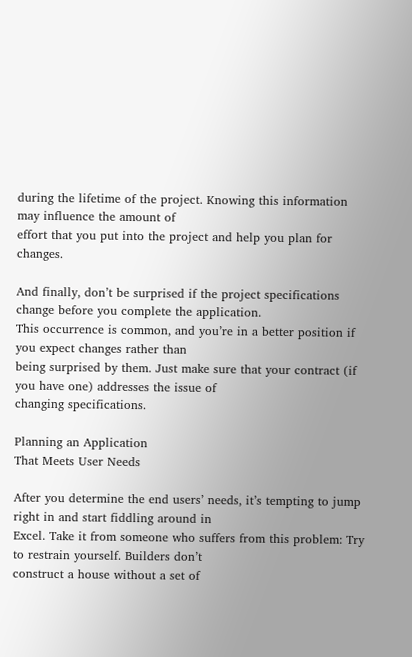during the lifetime of the project. Knowing this information may influence the amount of
effort that you put into the project and help you plan for changes.

And finally, don’t be surprised if the project specifications change before you complete the application.
This occurrence is common, and you’re in a better position if you expect changes rather than
being surprised by them. Just make sure that your contract (if you have one) addresses the issue of
changing specifications.

Planning an Application
That Meets User Needs

After you determine the end users’ needs, it’s tempting to jump right in and start fiddling around in
Excel. Take it from someone who suffers from this problem: Try to restrain yourself. Builders don’t
construct a house without a set of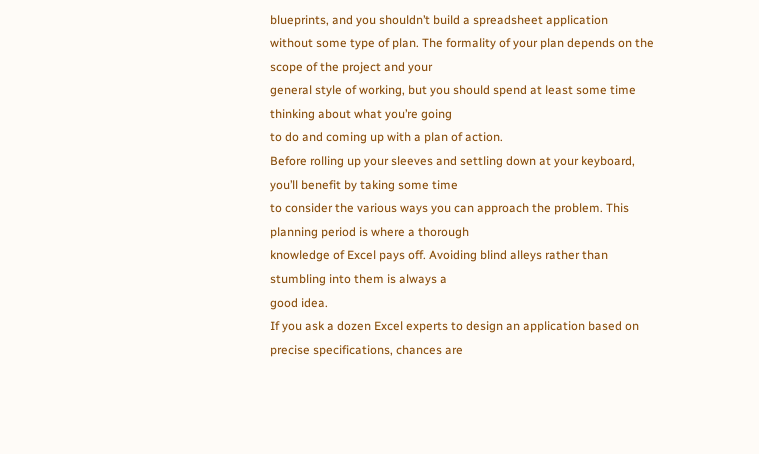blueprints, and you shouldn’t build a spreadsheet application
without some type of plan. The formality of your plan depends on the scope of the project and your
general style of working, but you should spend at least some time thinking about what you’re going
to do and coming up with a plan of action.
Before rolling up your sleeves and settling down at your keyboard, you’ll benefit by taking some time
to consider the various ways you can approach the problem. This planning period is where a thorough
knowledge of Excel pays off. Avoiding blind alleys rather than stumbling into them is always a
good idea.
If you ask a dozen Excel experts to design an application based on precise specifications, chances are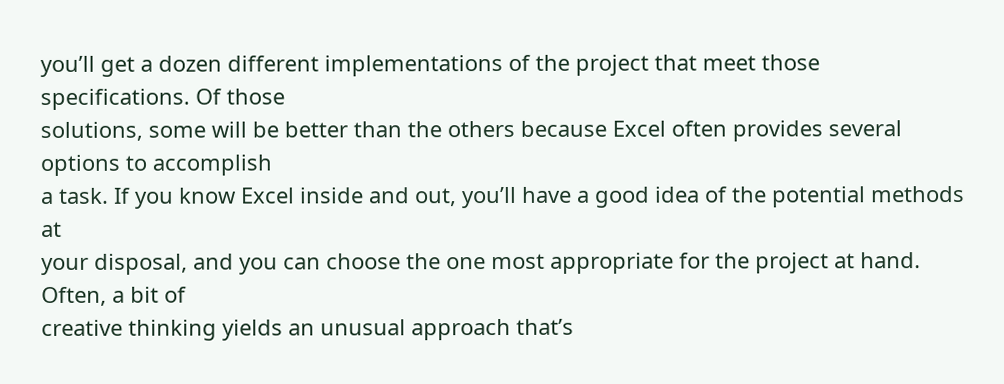you’ll get a dozen different implementations of the project that meet those specifications. Of those
solutions, some will be better than the others because Excel often provides several options to accomplish
a task. If you know Excel inside and out, you’ll have a good idea of the potential methods at
your disposal, and you can choose the one most appropriate for the project at hand. Often, a bit of
creative thinking yields an unusual approach that’s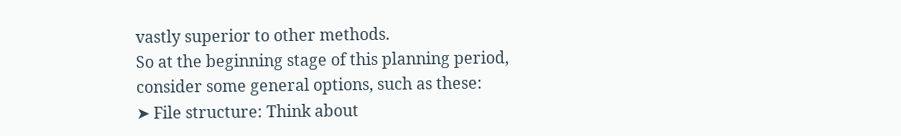vastly superior to other methods.
So at the beginning stage of this planning period, consider some general options, such as these:
➤ File structure: Think about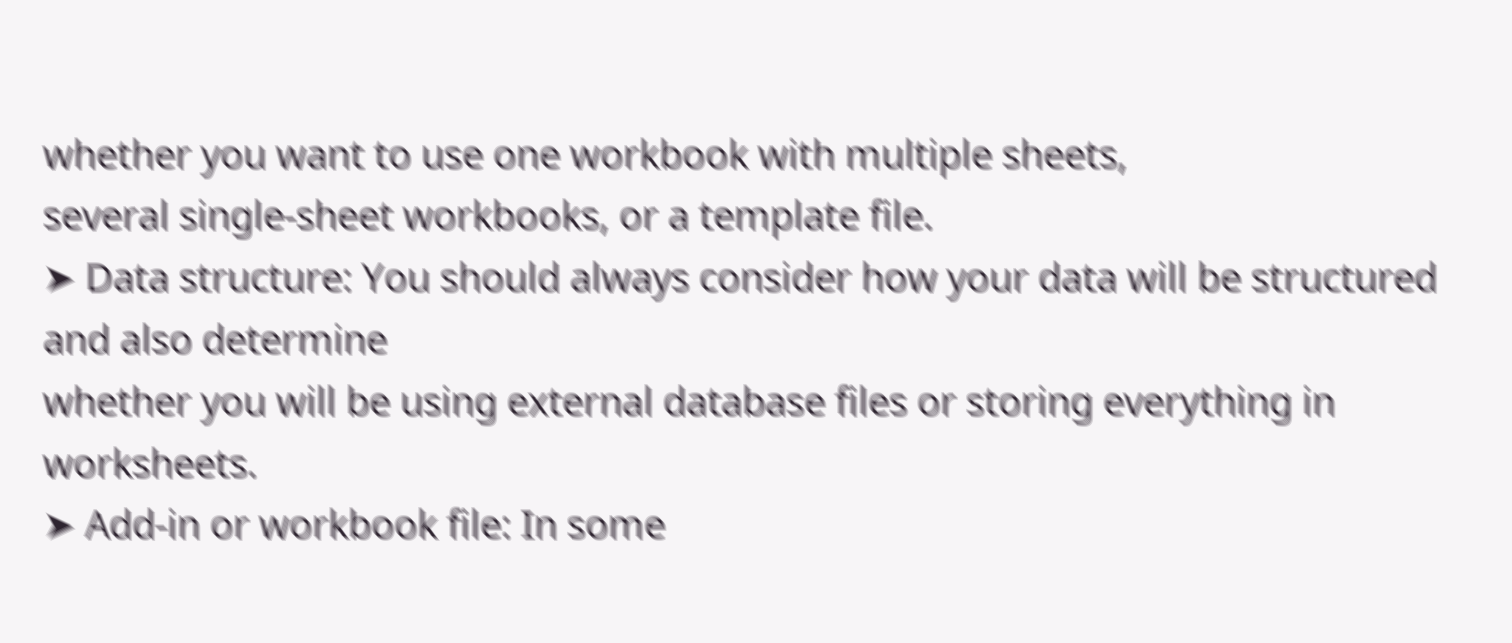whether you want to use one workbook with multiple sheets,
several single-sheet workbooks, or a template file.
➤ Data structure: You should always consider how your data will be structured and also determine
whether you will be using external database files or storing everything in worksheets.
➤ Add-in or workbook file: In some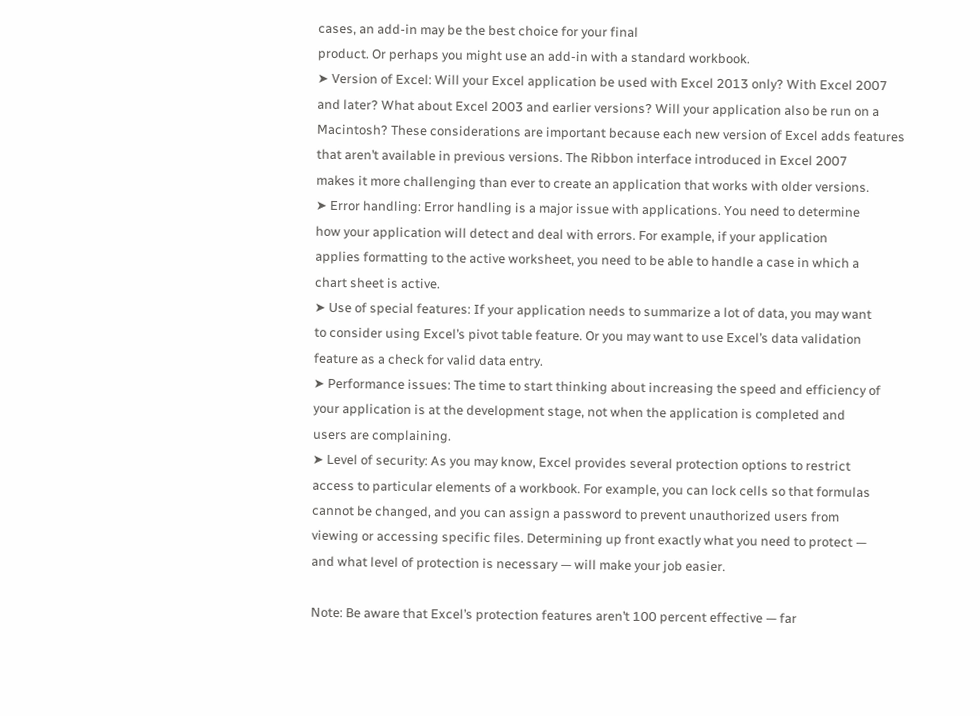cases, an add-in may be the best choice for your final
product. Or perhaps you might use an add-in with a standard workbook.
➤ Version of Excel: Will your Excel application be used with Excel 2013 only? With Excel 2007
and later? What about Excel 2003 and earlier versions? Will your application also be run on a
Macintosh? These considerations are important because each new version of Excel adds features
that aren’t available in previous versions. The Ribbon interface introduced in Excel 2007
makes it more challenging than ever to create an application that works with older versions.
➤ Error handling: Error handling is a major issue with applications. You need to determine
how your application will detect and deal with errors. For example, if your application
applies formatting to the active worksheet, you need to be able to handle a case in which a
chart sheet is active.
➤ Use of special features: If your application needs to summarize a lot of data, you may want
to consider using Excel’s pivot table feature. Or you may want to use Excel’s data validation
feature as a check for valid data entry.
➤ Performance issues: The time to start thinking about increasing the speed and efficiency of
your application is at the development stage, not when the application is completed and
users are complaining.
➤ Level of security: As you may know, Excel provides several protection options to restrict
access to particular elements of a workbook. For example, you can lock cells so that formulas
cannot be changed, and you can assign a password to prevent unauthorized users from
viewing or accessing specific files. Determining up front exactly what you need to protect —
and what level of protection is necessary — will make your job easier.

Note: Be aware that Excel’s protection features aren’t 100 percent effective — far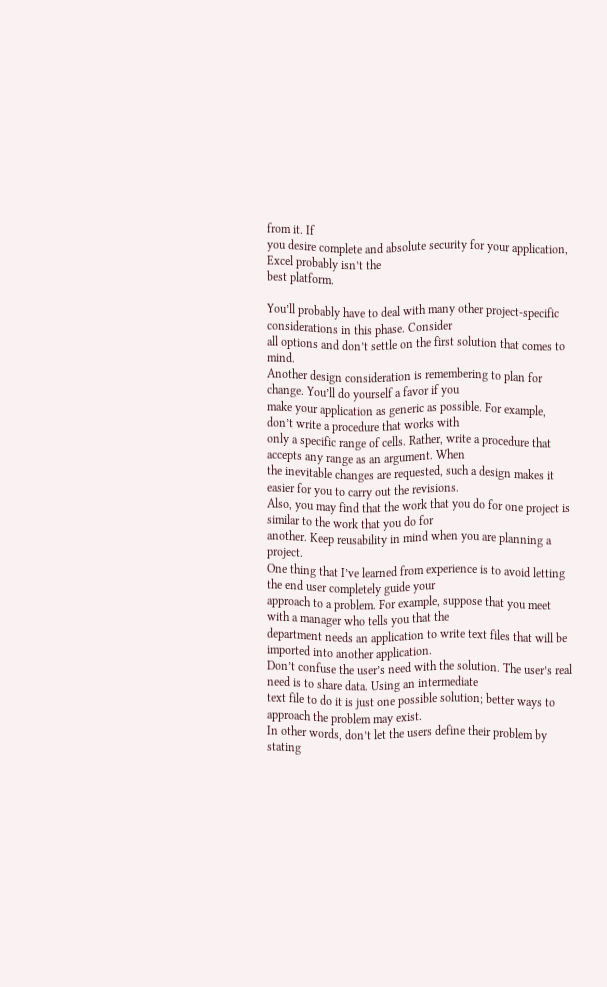from it. If
you desire complete and absolute security for your application, Excel probably isn’t the
best platform.

You’ll probably have to deal with many other project-specific considerations in this phase. Consider
all options and don’t settle on the first solution that comes to mind.
Another design consideration is remembering to plan for change. You’ll do yourself a favor if you
make your application as generic as possible. For example, don’t write a procedure that works with
only a specific range of cells. Rather, write a procedure that accepts any range as an argument. When
the inevitable changes are requested, such a design makes it easier for you to carry out the revisions.
Also, you may find that the work that you do for one project is similar to the work that you do for
another. Keep reusability in mind when you are planning a project.
One thing that I’ve learned from experience is to avoid letting the end user completely guide your
approach to a problem. For example, suppose that you meet with a manager who tells you that the
department needs an application to write text files that will be imported into another application.
Don’t confuse the user’s need with the solution. The user’s real need is to share data. Using an intermediate
text file to do it is just one possible solution; better ways to approach the problem may exist.
In other words, don’t let the users define their problem by stating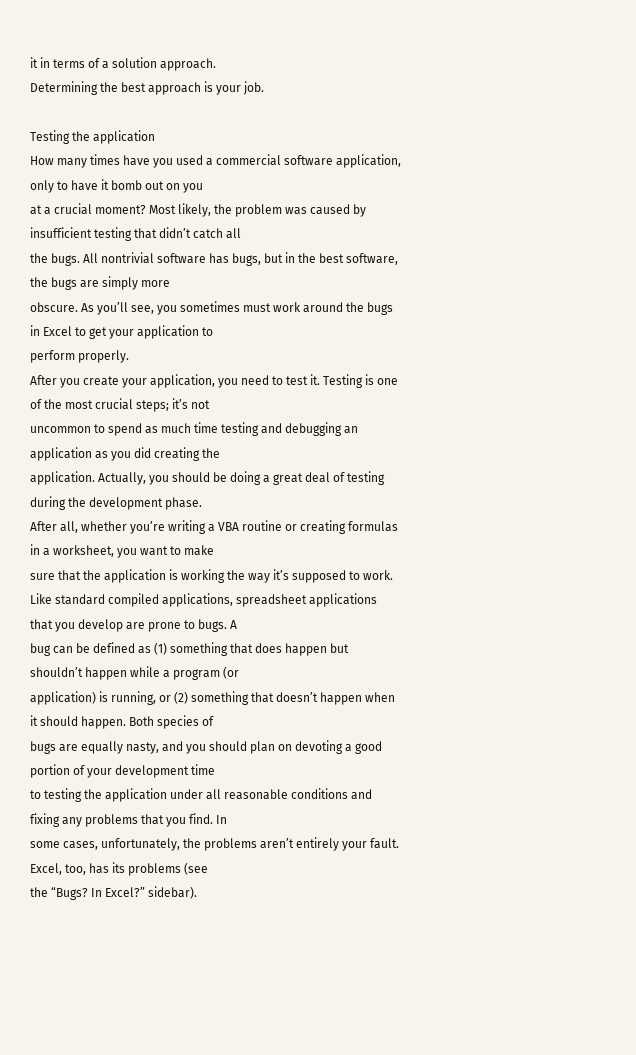it in terms of a solution approach.
Determining the best approach is your job.

Testing the application
How many times have you used a commercial software application, only to have it bomb out on you
at a crucial moment? Most likely, the problem was caused by insufficient testing that didn’t catch all
the bugs. All nontrivial software has bugs, but in the best software, the bugs are simply more
obscure. As you’ll see, you sometimes must work around the bugs in Excel to get your application to
perform properly.
After you create your application, you need to test it. Testing is one of the most crucial steps; it’s not
uncommon to spend as much time testing and debugging an application as you did creating the
application. Actually, you should be doing a great deal of testing during the development phase.
After all, whether you’re writing a VBA routine or creating formulas in a worksheet, you want to make
sure that the application is working the way it’s supposed to work.
Like standard compiled applications, spreadsheet applications that you develop are prone to bugs. A
bug can be defined as (1) something that does happen but shouldn’t happen while a program (or
application) is running, or (2) something that doesn’t happen when it should happen. Both species of
bugs are equally nasty, and you should plan on devoting a good portion of your development time
to testing the application under all reasonable conditions and fixing any problems that you find. In
some cases, unfortunately, the problems aren’t entirely your fault. Excel, too, has its problems (see
the “Bugs? In Excel?” sidebar).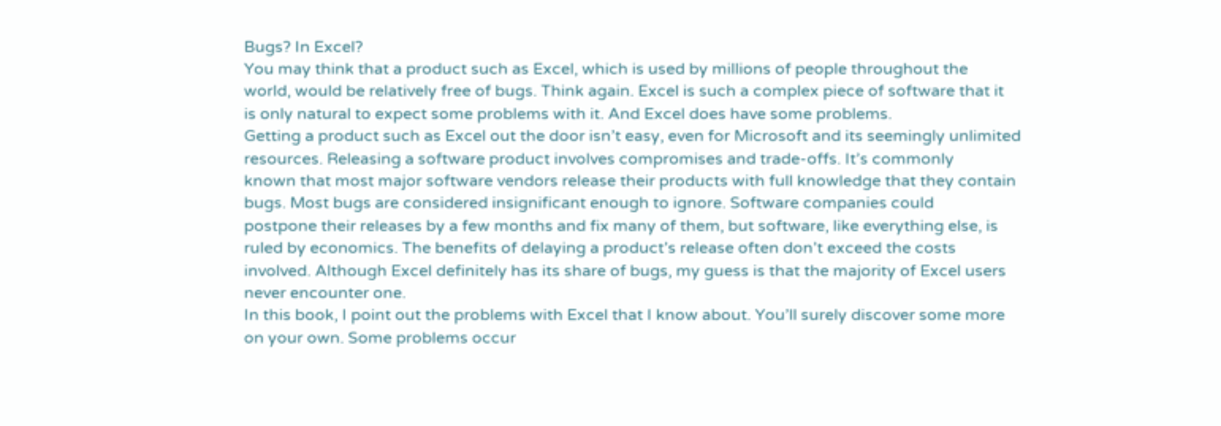Bugs? In Excel?
You may think that a product such as Excel, which is used by millions of people throughout the
world, would be relatively free of bugs. Think again. Excel is such a complex piece of software that it
is only natural to expect some problems with it. And Excel does have some problems.
Getting a product such as Excel out the door isn’t easy, even for Microsoft and its seemingly unlimited
resources. Releasing a software product involves compromises and trade-offs. It’s commonly
known that most major software vendors release their products with full knowledge that they contain
bugs. Most bugs are considered insignificant enough to ignore. Software companies could
postpone their releases by a few months and fix many of them, but software, like everything else, is
ruled by economics. The benefits of delaying a product’s release often don’t exceed the costs
involved. Although Excel definitely has its share of bugs, my guess is that the majority of Excel users
never encounter one.
In this book, I point out the problems with Excel that I know about. You’ll surely discover some more
on your own. Some problems occur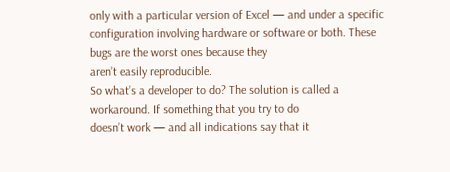only with a particular version of Excel — and under a specific
configuration involving hardware or software or both. These bugs are the worst ones because they
aren’t easily reproducible.
So what’s a developer to do? The solution is called a workaround. If something that you try to do
doesn’t work — and all indications say that it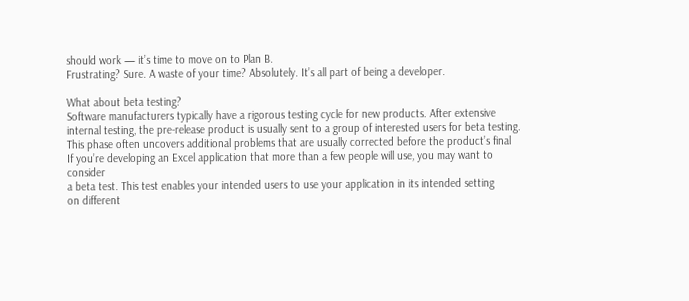should work — it’s time to move on to Plan B.
Frustrating? Sure. A waste of your time? Absolutely. It’s all part of being a developer.

What about beta testing?
Software manufacturers typically have a rigorous testing cycle for new products. After extensive
internal testing, the pre-release product is usually sent to a group of interested users for beta testing.
This phase often uncovers additional problems that are usually corrected before the product’s final
If you’re developing an Excel application that more than a few people will use, you may want to consider
a beta test. This test enables your intended users to use your application in its intended setting
on different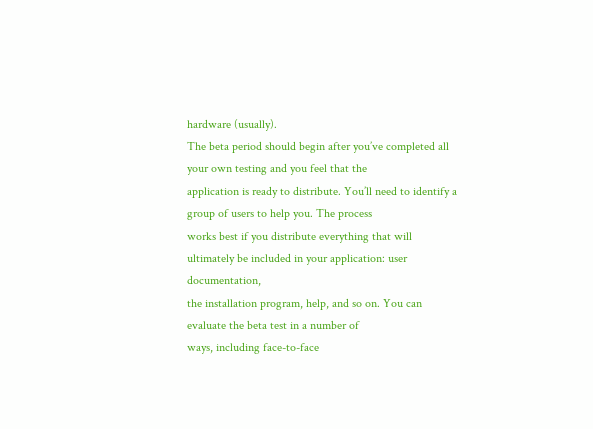hardware (usually).
The beta period should begin after you’ve completed all your own testing and you feel that the
application is ready to distribute. You’ll need to identify a group of users to help you. The process
works best if you distribute everything that will ultimately be included in your application: user documentation,
the installation program, help, and so on. You can evaluate the beta test in a number of
ways, including face-to-face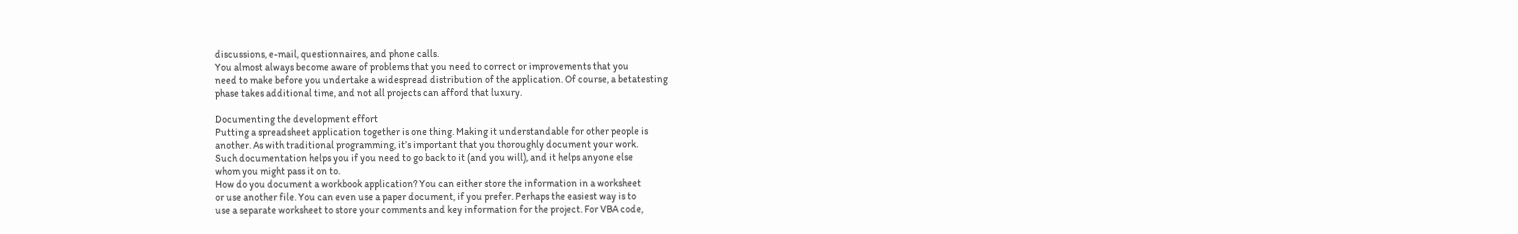discussions, e-mail, questionnaires, and phone calls.
You almost always become aware of problems that you need to correct or improvements that you
need to make before you undertake a widespread distribution of the application. Of course, a betatesting
phase takes additional time, and not all projects can afford that luxury.

Documenting the development effort
Putting a spreadsheet application together is one thing. Making it understandable for other people is
another. As with traditional programming, it’s important that you thoroughly document your work.
Such documentation helps you if you need to go back to it (and you will), and it helps anyone else
whom you might pass it on to.
How do you document a workbook application? You can either store the information in a worksheet
or use another file. You can even use a paper document, if you prefer. Perhaps the easiest way is to
use a separate worksheet to store your comments and key information for the project. For VBA code,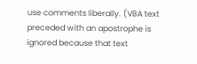use comments liberally. (VBA text preceded with an apostrophe is ignored because that text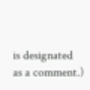is designated
as a comment.)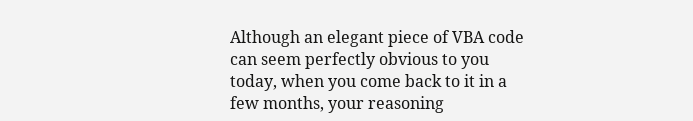Although an elegant piece of VBA code can seem perfectly obvious to you
today, when you come back to it in a few months, your reasoning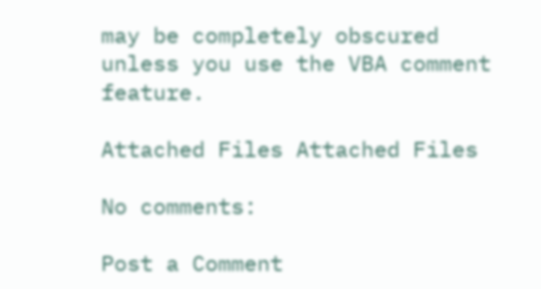may be completely obscured
unless you use the VBA comment feature.

Attached Files Attached Files

No comments:

Post a Comment